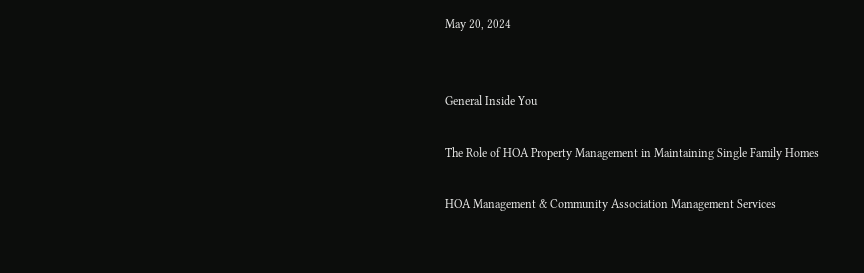May 20, 2024


General Inside You

The Role of HOA Property Management in Maintaining Single Family Homes

HOA Management & Community Association Management Services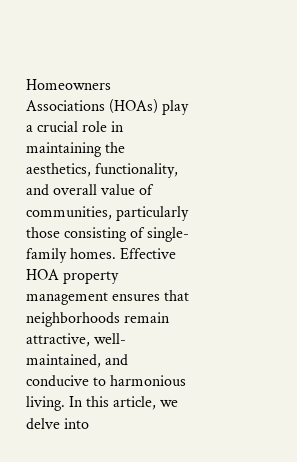Homeowners Associations (HOAs) play a crucial role in maintaining the aesthetics, functionality, and overall value of communities, particularly those consisting of single-family homes. Effective HOA property management ensures that neighborhoods remain attractive, well-maintained, and conducive to harmonious living. In this article, we delve into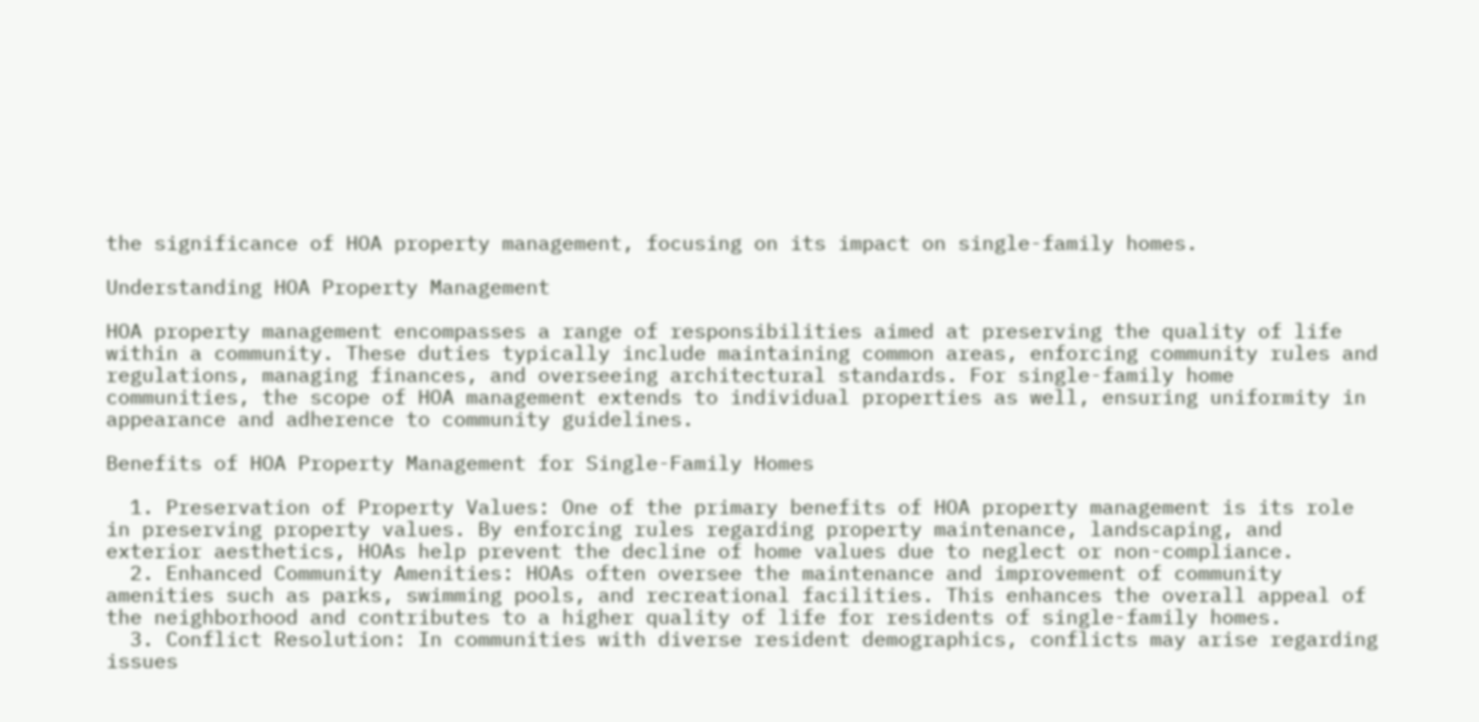the significance of HOA property management, focusing on its impact on single-family homes.

Understanding HOA Property Management

HOA property management encompasses a range of responsibilities aimed at preserving the quality of life within a community. These duties typically include maintaining common areas, enforcing community rules and regulations, managing finances, and overseeing architectural standards. For single-family home communities, the scope of HOA management extends to individual properties as well, ensuring uniformity in appearance and adherence to community guidelines.

Benefits of HOA Property Management for Single-Family Homes

  1. Preservation of Property Values: One of the primary benefits of HOA property management is its role in preserving property values. By enforcing rules regarding property maintenance, landscaping, and exterior aesthetics, HOAs help prevent the decline of home values due to neglect or non-compliance.
  2. Enhanced Community Amenities: HOAs often oversee the maintenance and improvement of community amenities such as parks, swimming pools, and recreational facilities. This enhances the overall appeal of the neighborhood and contributes to a higher quality of life for residents of single-family homes.
  3. Conflict Resolution: In communities with diverse resident demographics, conflicts may arise regarding issues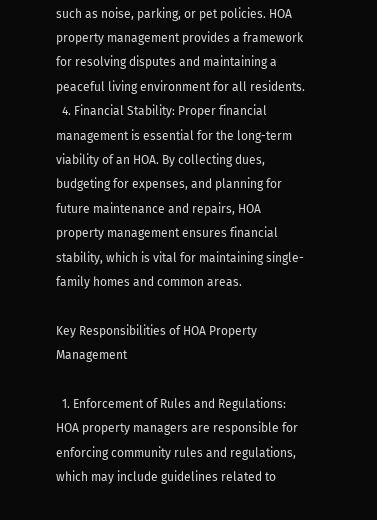such as noise, parking, or pet policies. HOA property management provides a framework for resolving disputes and maintaining a peaceful living environment for all residents.
  4. Financial Stability: Proper financial management is essential for the long-term viability of an HOA. By collecting dues, budgeting for expenses, and planning for future maintenance and repairs, HOA property management ensures financial stability, which is vital for maintaining single-family homes and common areas.

Key Responsibilities of HOA Property Management

  1. Enforcement of Rules and Regulations: HOA property managers are responsible for enforcing community rules and regulations, which may include guidelines related to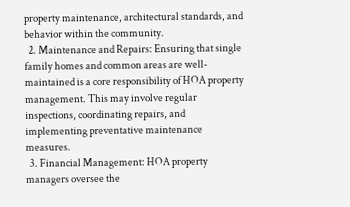property maintenance, architectural standards, and behavior within the community.
  2. Maintenance and Repairs: Ensuring that single family homes and common areas are well-maintained is a core responsibility of HOA property management. This may involve regular inspections, coordinating repairs, and implementing preventative maintenance measures.
  3. Financial Management: HOA property managers oversee the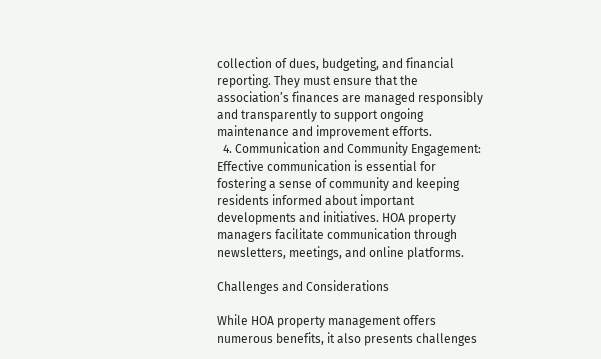collection of dues, budgeting, and financial reporting. They must ensure that the association’s finances are managed responsibly and transparently to support ongoing maintenance and improvement efforts.
  4. Communication and Community Engagement: Effective communication is essential for fostering a sense of community and keeping residents informed about important developments and initiatives. HOA property managers facilitate communication through newsletters, meetings, and online platforms.

Challenges and Considerations

While HOA property management offers numerous benefits, it also presents challenges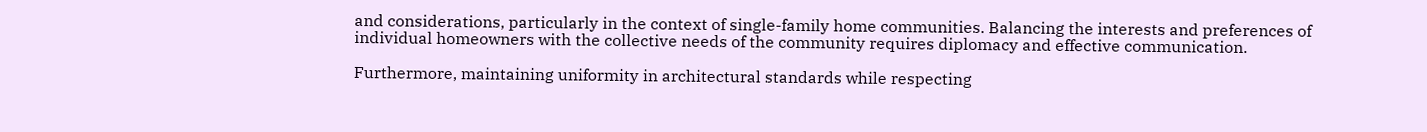and considerations, particularly in the context of single-family home communities. Balancing the interests and preferences of individual homeowners with the collective needs of the community requires diplomacy and effective communication.

Furthermore, maintaining uniformity in architectural standards while respecting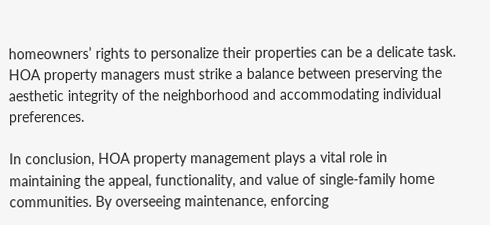homeowners’ rights to personalize their properties can be a delicate task. HOA property managers must strike a balance between preserving the aesthetic integrity of the neighborhood and accommodating individual preferences.

In conclusion, HOA property management plays a vital role in maintaining the appeal, functionality, and value of single-family home communities. By overseeing maintenance, enforcing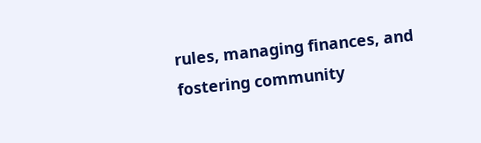rules, managing finances, and fostering community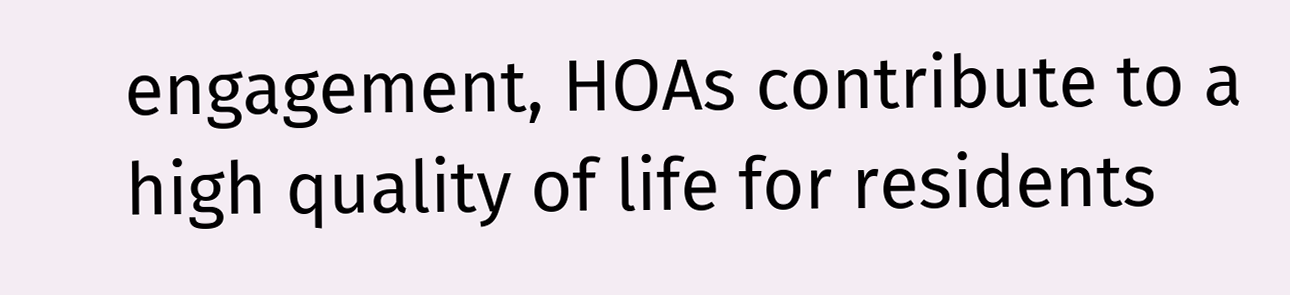engagement, HOAs contribute to a high quality of life for residents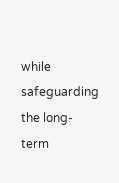while safeguarding the long-term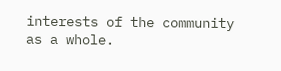interests of the community as a whole.